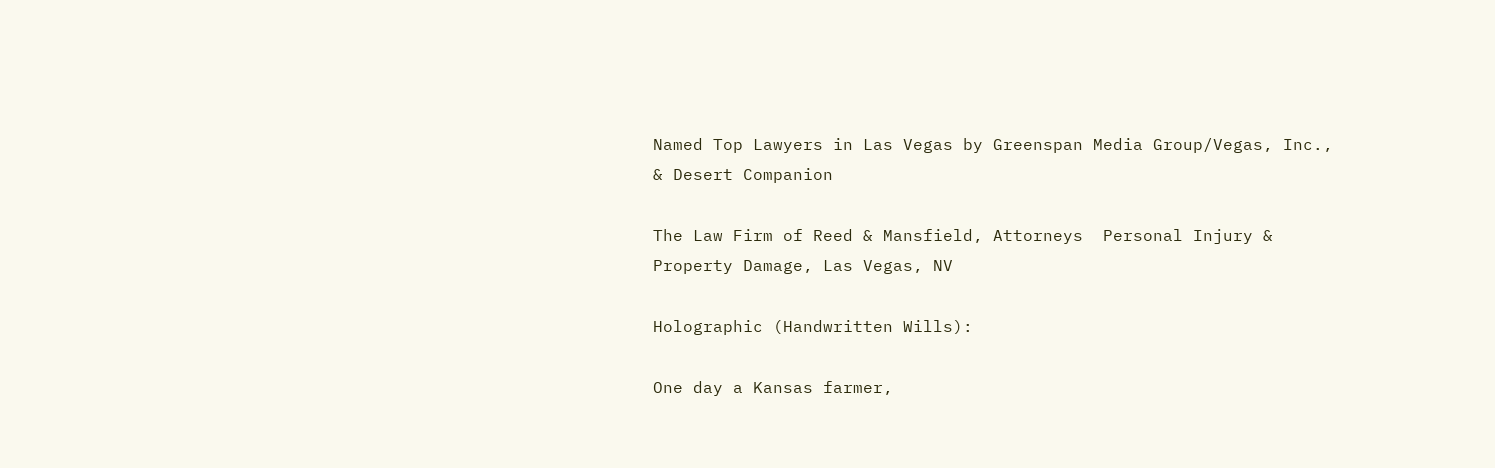Named Top Lawyers in Las Vegas by Greenspan Media Group/Vegas, Inc., & Desert Companion

The Law Firm of Reed & Mansfield, Attorneys  Personal Injury & Property Damage, Las Vegas, NV

Holographic (Handwritten Wills):

One day a Kansas farmer,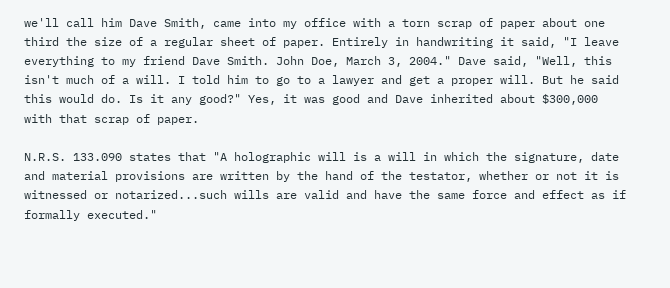we'll call him Dave Smith, came into my office with a torn scrap of paper about one third the size of a regular sheet of paper. Entirely in handwriting it said, "I leave everything to my friend Dave Smith. John Doe, March 3, 2004." Dave said, "Well, this isn't much of a will. I told him to go to a lawyer and get a proper will. But he said this would do. Is it any good?" Yes, it was good and Dave inherited about $300,000 with that scrap of paper.

N.R.S. 133.090 states that "A holographic will is a will in which the signature, date and material provisions are written by the hand of the testator, whether or not it is witnessed or notarized...such wills are valid and have the same force and effect as if formally executed."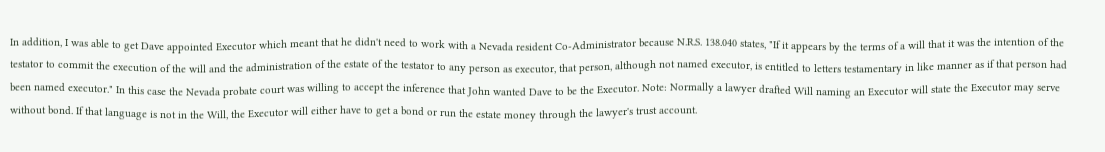In addition, I was able to get Dave appointed Executor which meant that he didn't need to work with a Nevada resident Co-Administrator because N.R.S. 138.040 states, "If it appears by the terms of a will that it was the intention of the testator to commit the execution of the will and the administration of the estate of the testator to any person as executor, that person, although not named executor, is entitled to letters testamentary in like manner as if that person had been named executor." In this case the Nevada probate court was willing to accept the inference that John wanted Dave to be the Executor. Note: Normally a lawyer drafted Will naming an Executor will state the Executor may serve without bond. If that language is not in the Will, the Executor will either have to get a bond or run the estate money through the lawyer's trust account.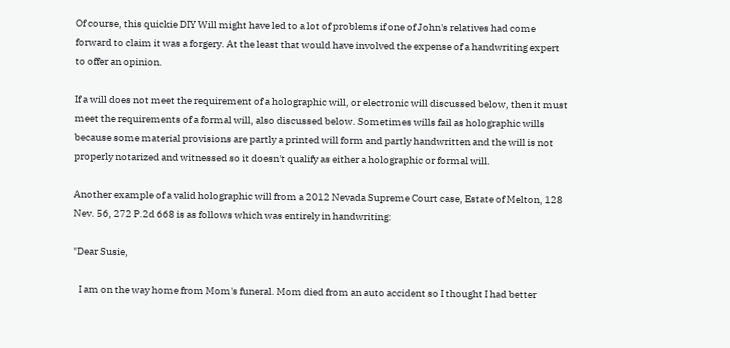Of course, this quickie DIY Will might have led to a lot of problems if one of John's relatives had come forward to claim it was a forgery. At the least that would have involved the expense of a handwriting expert to offer an opinion.

If a will does not meet the requirement of a holographic will, or electronic will discussed below, then it must meet the requirements of a formal will, also discussed below. Sometimes wills fail as holographic wills because some material provisions are partly a printed will form and partly handwritten and the will is not properly notarized and witnessed so it doesn't qualify as either a holographic or formal will.

Another example of a valid holographic will from a 2012 Nevada Supreme Court case, Estate of Melton, 128 Nev. 56, 272 P.2d 668 is as follows which was entirely in handwriting:

"Dear Susie,

   I am on the way home from Mom's funeral. Mom died from an auto accident so I thought I had better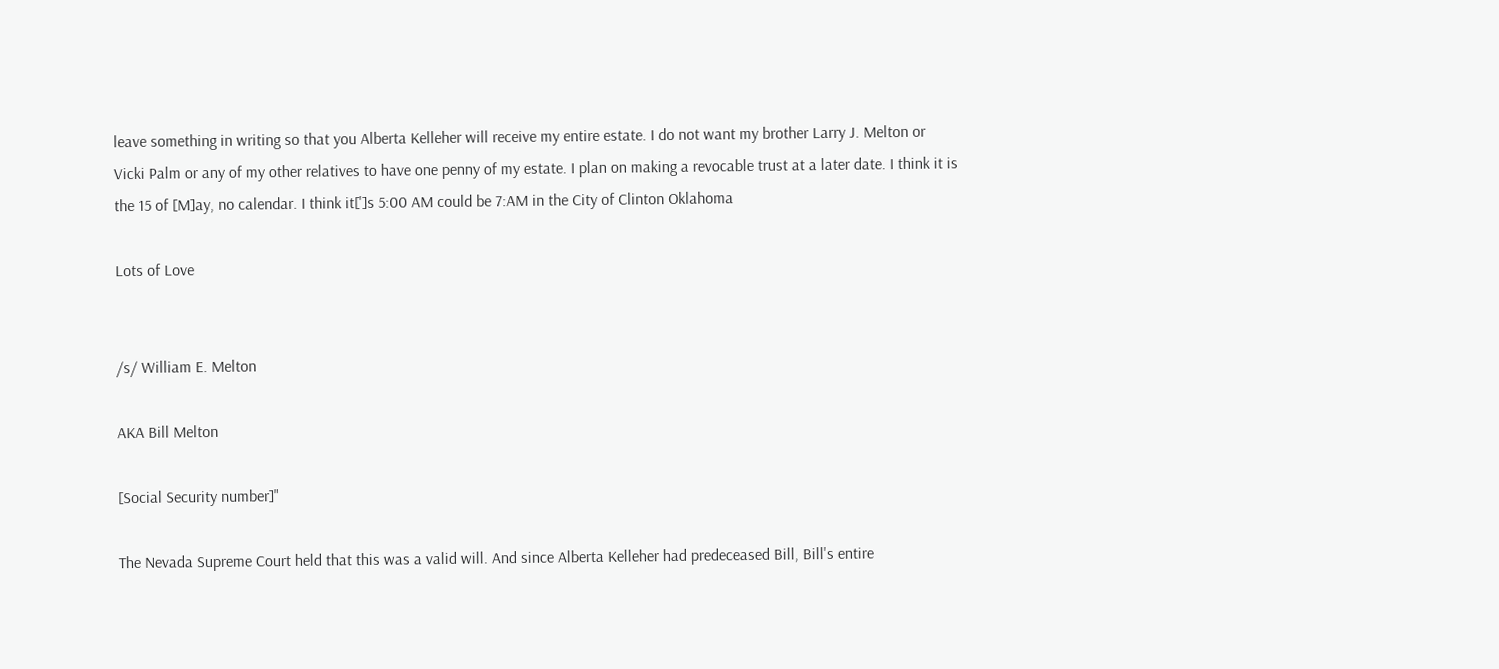leave something in writing so that you Alberta Kelleher will receive my entire estate. I do not want my brother Larry J. Melton or Vicki Palm or any of my other relatives to have one penny of my estate. I plan on making a revocable trust at a later date. I think it is the 15 of [M]ay, no calendar. I think it[']s 5:00 AM could be 7:AM in the City of Clinton Oklahoma

Lots of Love


/s/ William E. Melton

AKA Bill Melton

[Social Security number]"

The Nevada Supreme Court held that this was a valid will. And since Alberta Kelleher had predeceased Bill, Bill's entire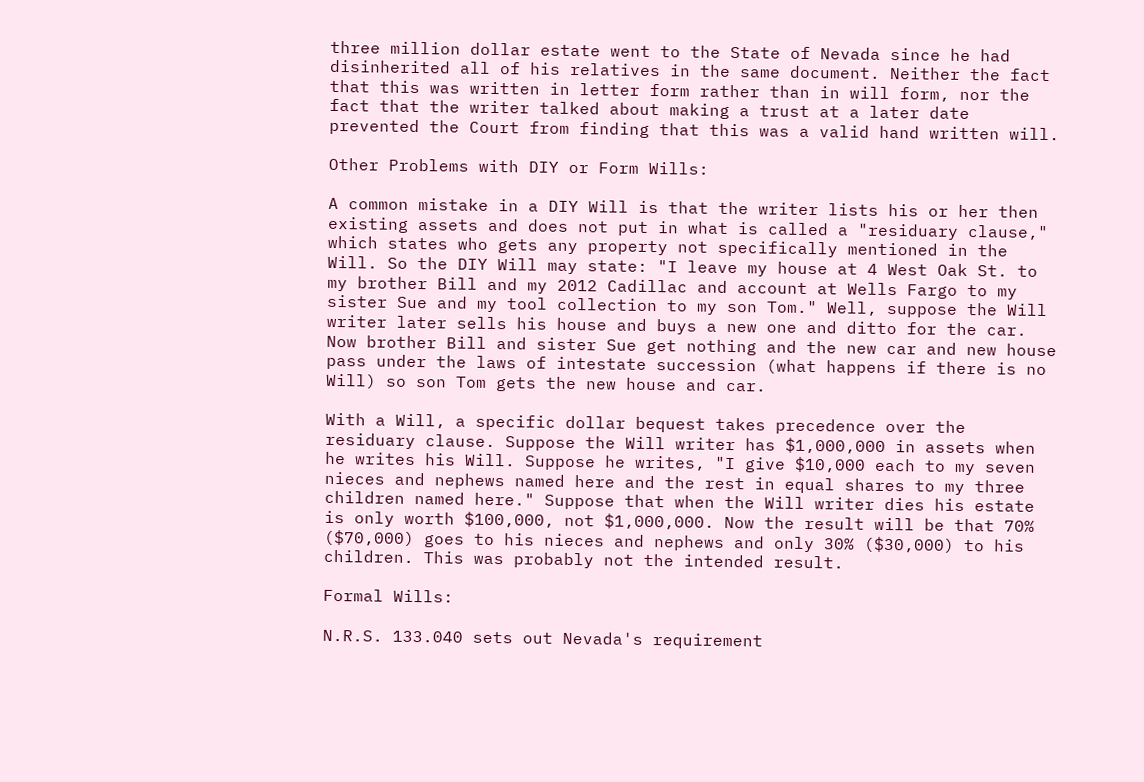three million dollar estate went to the State of Nevada since he had disinherited all of his relatives in the same document. Neither the fact that this was written in letter form rather than in will form, nor the fact that the writer talked about making a trust at a later date prevented the Court from finding that this was a valid hand written will.

Other Problems with DIY or Form Wills:

A common mistake in a DIY Will is that the writer lists his or her then existing assets and does not put in what is called a "residuary clause," which states who gets any property not specifically mentioned in the Will. So the DIY Will may state: "I leave my house at 4 West Oak St. to my brother Bill and my 2012 Cadillac and account at Wells Fargo to my sister Sue and my tool collection to my son Tom." Well, suppose the Will writer later sells his house and buys a new one and ditto for the car. Now brother Bill and sister Sue get nothing and the new car and new house pass under the laws of intestate succession (what happens if there is no Will) so son Tom gets the new house and car.

With a Will, a specific dollar bequest takes precedence over the residuary clause. Suppose the Will writer has $1,000,000 in assets when he writes his Will. Suppose he writes, "I give $10,000 each to my seven nieces and nephews named here and the rest in equal shares to my three children named here." Suppose that when the Will writer dies his estate is only worth $100,000, not $1,000,000. Now the result will be that 70% ($70,000) goes to his nieces and nephews and only 30% ($30,000) to his children. This was probably not the intended result.

Formal Wills:

N.R.S. 133.040 sets out Nevada's requirement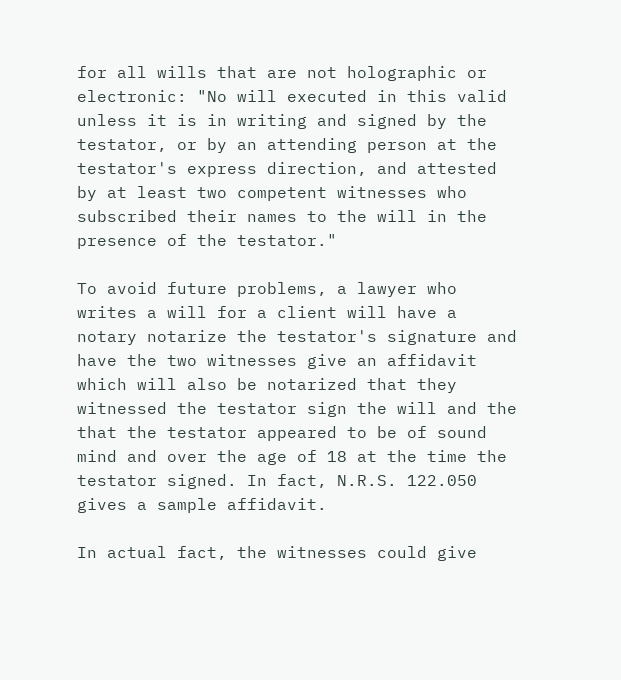for all wills that are not holographic or electronic: "No will executed in this valid unless it is in writing and signed by the testator, or by an attending person at the testator's express direction, and attested by at least two competent witnesses who subscribed their names to the will in the presence of the testator."

To avoid future problems, a lawyer who writes a will for a client will have a notary notarize the testator's signature and have the two witnesses give an affidavit which will also be notarized that they witnessed the testator sign the will and the that the testator appeared to be of sound mind and over the age of 18 at the time the testator signed. In fact, N.R.S. 122.050 gives a sample affidavit.

In actual fact, the witnesses could give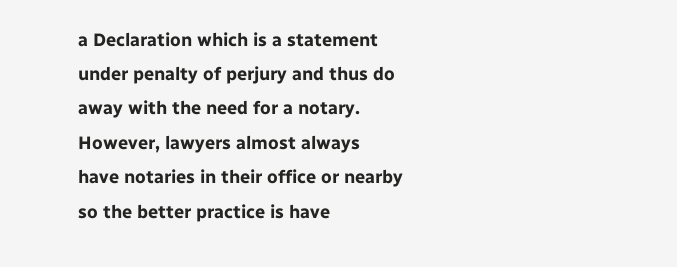a Declaration which is a statement under penalty of perjury and thus do away with the need for a notary. However, lawyers almost always have notaries in their office or nearby so the better practice is have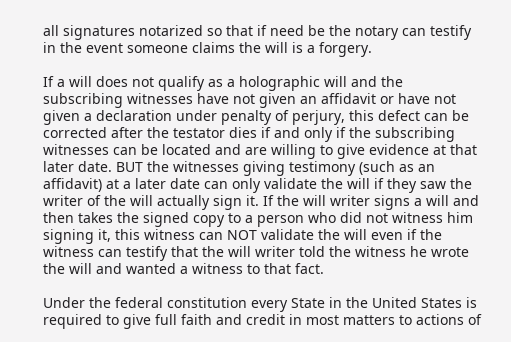all signatures notarized so that if need be the notary can testify in the event someone claims the will is a forgery.

If a will does not qualify as a holographic will and the subscribing witnesses have not given an affidavit or have not given a declaration under penalty of perjury, this defect can be corrected after the testator dies if and only if the subscribing witnesses can be located and are willing to give evidence at that later date. BUT the witnesses giving testimony (such as an affidavit) at a later date can only validate the will if they saw the writer of the will actually sign it. If the will writer signs a will and then takes the signed copy to a person who did not witness him signing it, this witness can NOT validate the will even if the witness can testify that the will writer told the witness he wrote the will and wanted a witness to that fact.

Under the federal constitution every State in the United States is required to give full faith and credit in most matters to actions of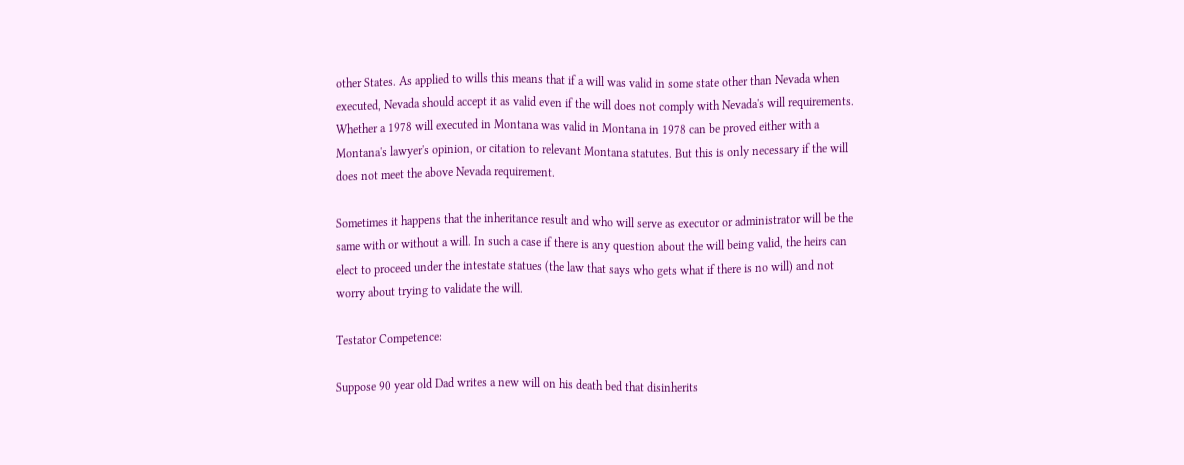other States. As applied to wills this means that if a will was valid in some state other than Nevada when executed, Nevada should accept it as valid even if the will does not comply with Nevada's will requirements. Whether a 1978 will executed in Montana was valid in Montana in 1978 can be proved either with a Montana's lawyer's opinion, or citation to relevant Montana statutes. But this is only necessary if the will does not meet the above Nevada requirement.

Sometimes it happens that the inheritance result and who will serve as executor or administrator will be the same with or without a will. In such a case if there is any question about the will being valid, the heirs can elect to proceed under the intestate statues (the law that says who gets what if there is no will) and not worry about trying to validate the will.

Testator Competence:

Suppose 90 year old Dad writes a new will on his death bed that disinherits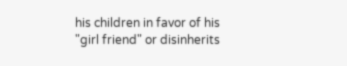his children in favor of his "girl friend" or disinherits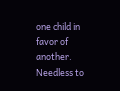one child in favor of another. Needless to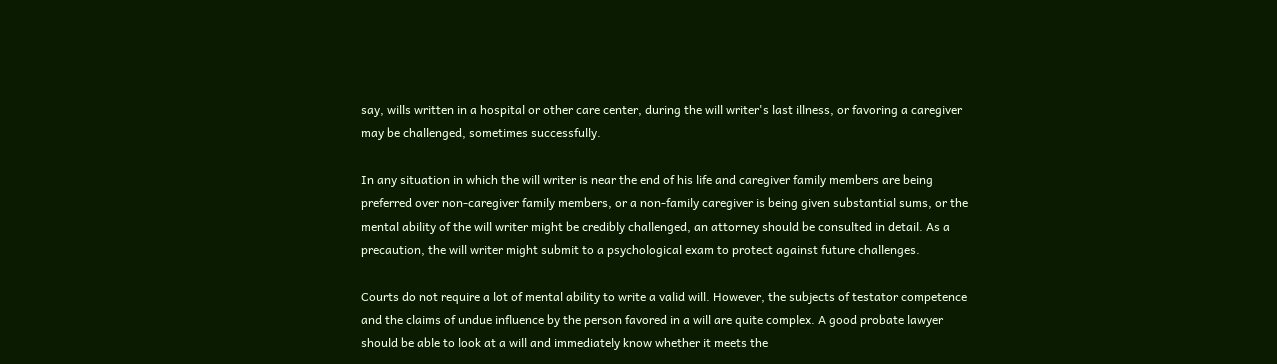say, wills written in a hospital or other care center, during the will writer's last illness, or favoring a caregiver may be challenged, sometimes successfully.

In any situation in which the will writer is near the end of his life and caregiver family members are being preferred over non-caregiver family members, or a non-family caregiver is being given substantial sums, or the mental ability of the will writer might be credibly challenged, an attorney should be consulted in detail. As a precaution, the will writer might submit to a psychological exam to protect against future challenges.

Courts do not require a lot of mental ability to write a valid will. However, the subjects of testator competence and the claims of undue influence by the person favored in a will are quite complex. A good probate lawyer should be able to look at a will and immediately know whether it meets the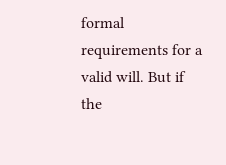formal requirements for a valid will. But if the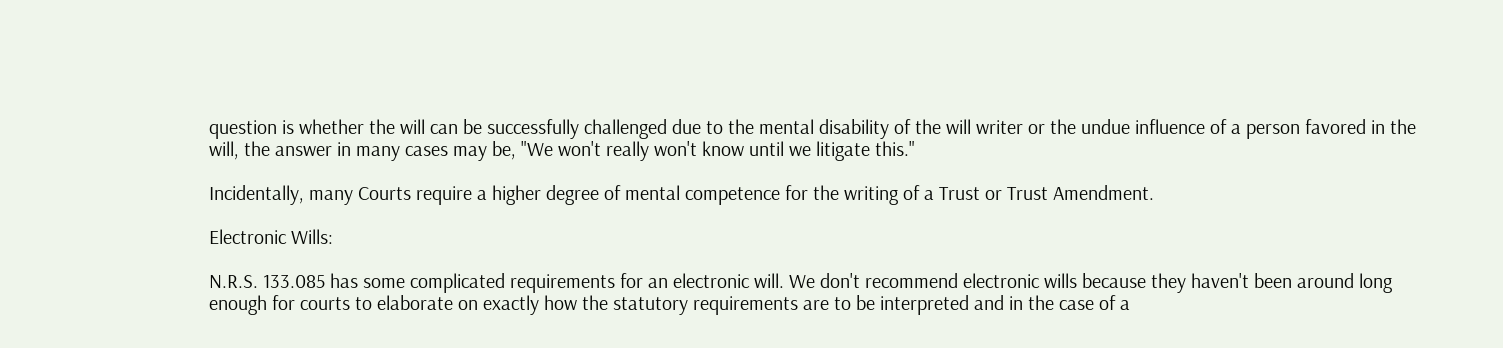question is whether the will can be successfully challenged due to the mental disability of the will writer or the undue influence of a person favored in the will, the answer in many cases may be, "We won't really won't know until we litigate this."

Incidentally, many Courts require a higher degree of mental competence for the writing of a Trust or Trust Amendment.

Electronic Wills:

N.R.S. 133.085 has some complicated requirements for an electronic will. We don't recommend electronic wills because they haven't been around long enough for courts to elaborate on exactly how the statutory requirements are to be interpreted and in the case of a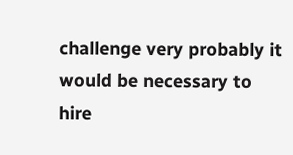challenge very probably it would be necessary to hire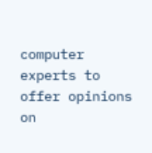computer experts to offer opinions on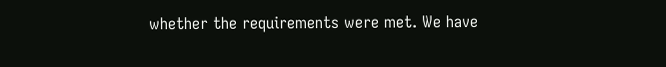whether the requirements were met. We have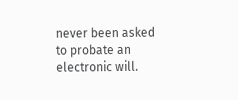never been asked to probate an electronic will.